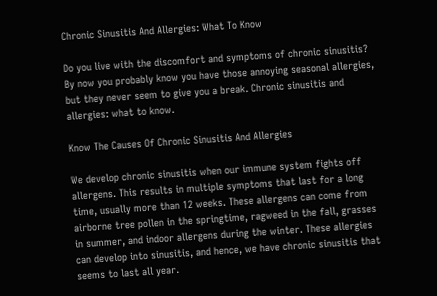Chronic Sinusitis And Allergies: What To Know

Do you live with the discomfort and symptoms of chronic sinusitis? By now you probably know you have those annoying seasonal allergies, but they never seem to give you a break. Chronic sinusitis and allergies: what to know.

Know The Causes Of Chronic Sinusitis And Allergies

We develop chronic sinusitis when our immune system fights off allergens. This results in multiple symptoms that last for a long time, usually more than 12 weeks. These allergens can come from airborne tree pollen in the springtime, ragweed in the fall, grasses in summer, and indoor allergens during the winter. These allergies can develop into sinusitis, and hence, we have chronic sinusitis that seems to last all year.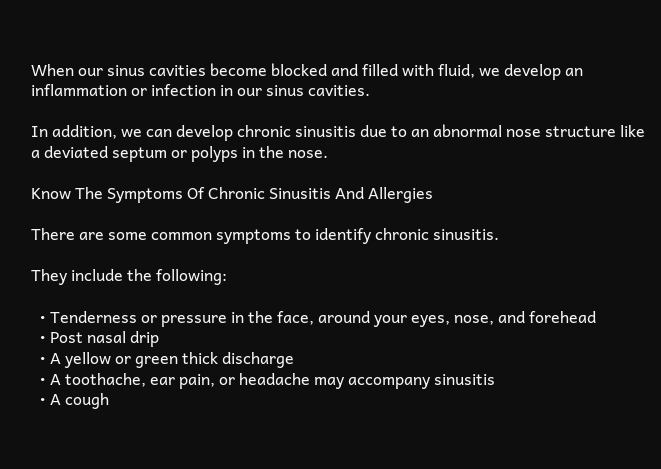When our sinus cavities become blocked and filled with fluid, we develop an inflammation or infection in our sinus cavities.

In addition, we can develop chronic sinusitis due to an abnormal nose structure like a deviated septum or polyps in the nose.

Know The Symptoms Of Chronic Sinusitis And Allergies

There are some common symptoms to identify chronic sinusitis.

They include the following:

  • Tenderness or pressure in the face, around your eyes, nose, and forehead
  • Post nasal drip
  • A yellow or green thick discharge
  • A toothache, ear pain, or headache may accompany sinusitis
  • A cough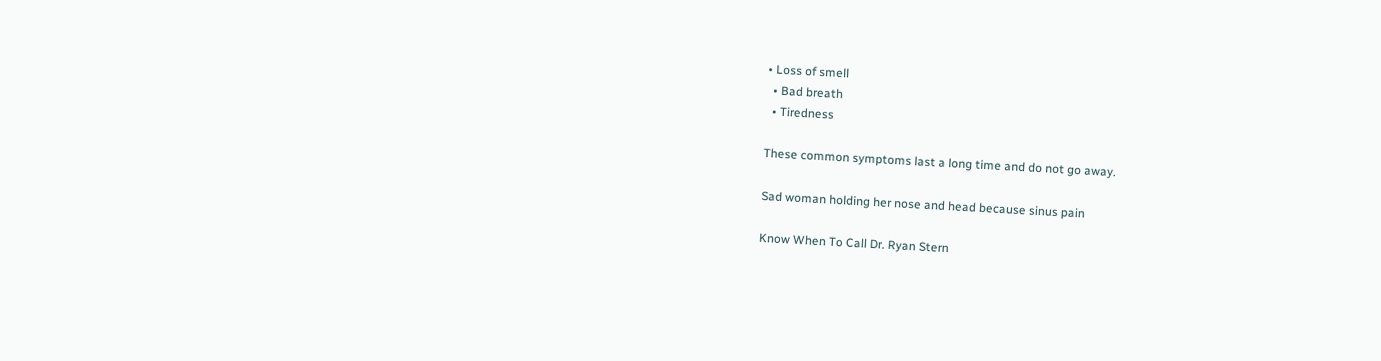• Loss of smell
  • Bad breath
  • Tiredness

These common symptoms last a long time and do not go away.

Sad woman holding her nose and head because sinus pain

Know When To Call Dr. Ryan Stern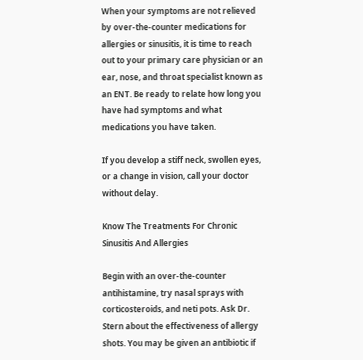When your symptoms are not relieved by over-the-counter medications for allergies or sinusitis, it is time to reach out to your primary care physician or an ear, nose, and throat specialist known as an ENT. Be ready to relate how long you have had symptoms and what medications you have taken.

If you develop a stiff neck, swollen eyes, or a change in vision, call your doctor without delay.

Know The Treatments For Chronic Sinusitis And Allergies

Begin with an over-the-counter antihistamine, try nasal sprays with corticosteroids, and neti pots. Ask Dr. Stern about the effectiveness of allergy shots. You may be given an antibiotic if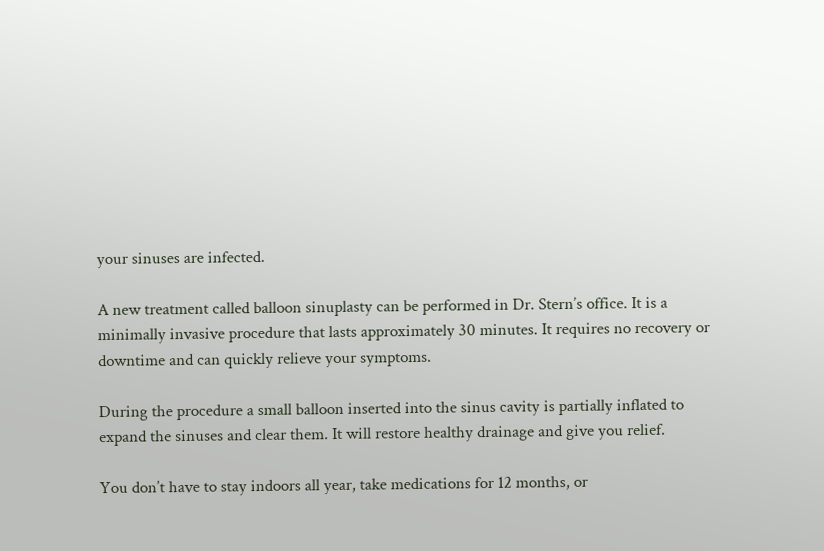your sinuses are infected.

A new treatment called balloon sinuplasty can be performed in Dr. Stern’s office. It is a minimally invasive procedure that lasts approximately 30 minutes. It requires no recovery or downtime and can quickly relieve your symptoms.

During the procedure a small balloon inserted into the sinus cavity is partially inflated to expand the sinuses and clear them. It will restore healthy drainage and give you relief.

You don’t have to stay indoors all year, take medications for 12 months, or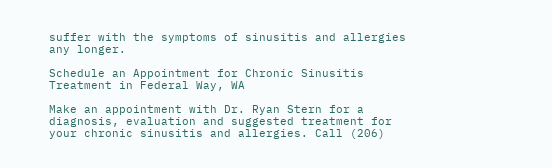suffer with the symptoms of sinusitis and allergies any longer.

Schedule an Appointment for Chronic Sinusitis Treatment in Federal Way, WA

Make an appointment with Dr. Ryan Stern for a diagnosis, evaluation and suggested treatment for your chronic sinusitis and allergies. Call (206)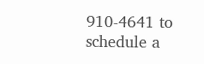910-4641 to schedule a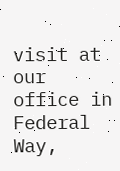visit at our office in Federal Way,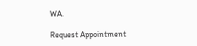WA.

Request Appointment